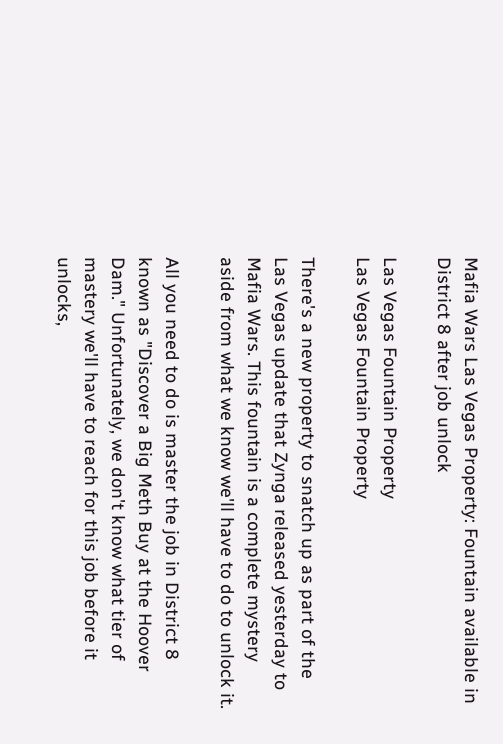Mafia Wars Las Vegas Property: Fountain available in District 8 after job unlock

Las Vegas Fountain Property
Las Vegas Fountain Property

There's a new property to snatch up as part of the Las Vegas update that Zynga released yesterday to Mafia Wars. This fountain is a complete mystery aside from what we know we'll have to do to unlock it.

All you need to do is master the job in District 8 known as "Discover a Big Meth Buy at the Hoover Dam." Unfortunately, we don't know what tier of mastery we'll have to reach for this job before it unlocks,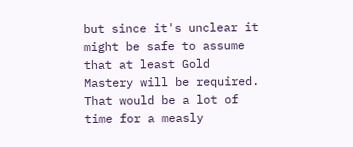but since it's unclear it might be safe to assume that at least Gold Mastery will be required. That would be a lot of time for a measly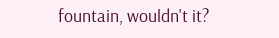fountain, wouldn't it?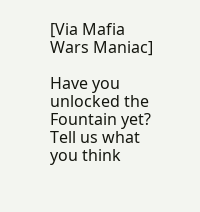[Via Mafia Wars Maniac]

Have you unlocked the Fountain yet? Tell us what you think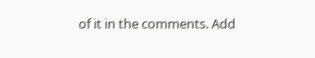of it in the comments. Add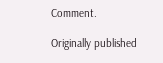Comment.

Originally published